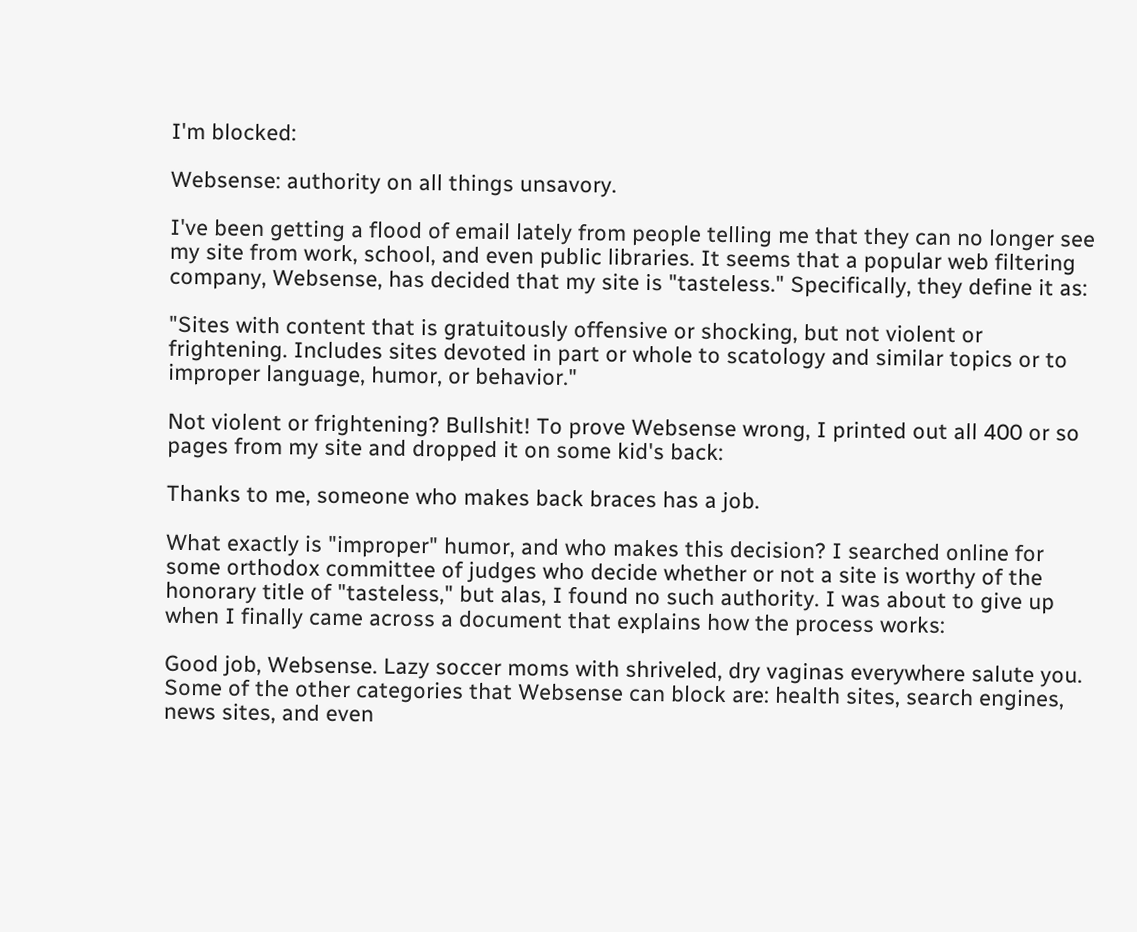I'm blocked:

Websense: authority on all things unsavory.

I've been getting a flood of email lately from people telling me that they can no longer see my site from work, school, and even public libraries. It seems that a popular web filtering company, Websense, has decided that my site is "tasteless." Specifically, they define it as:

"Sites with content that is gratuitously offensive or shocking, but not violent or frightening. Includes sites devoted in part or whole to scatology and similar topics or to improper language, humor, or behavior."

Not violent or frightening? Bullshit! To prove Websense wrong, I printed out all 400 or so pages from my site and dropped it on some kid's back:

Thanks to me, someone who makes back braces has a job.

What exactly is "improper" humor, and who makes this decision? I searched online for some orthodox committee of judges who decide whether or not a site is worthy of the honorary title of "tasteless," but alas, I found no such authority. I was about to give up when I finally came across a document that explains how the process works:

Good job, Websense. Lazy soccer moms with shriveled, dry vaginas everywhere salute you. Some of the other categories that Websense can block are: health sites, search engines, news sites, and even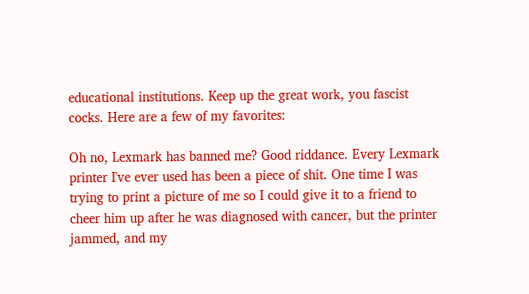educational institutions. Keep up the great work, you fascist cocks. Here are a few of my favorites:

Oh no, Lexmark has banned me? Good riddance. Every Lexmark printer I've ever used has been a piece of shit. One time I was trying to print a picture of me so I could give it to a friend to cheer him up after he was diagnosed with cancer, but the printer jammed, and my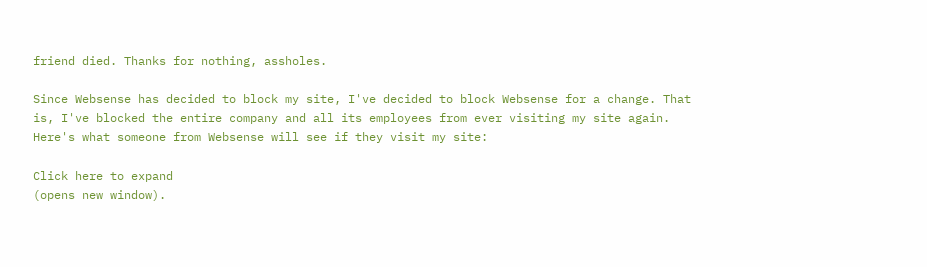friend died. Thanks for nothing, assholes.

Since Websense has decided to block my site, I've decided to block Websense for a change. That is, I've blocked the entire company and all its employees from ever visiting my site again. Here's what someone from Websense will see if they visit my site:

Click here to expand
(opens new window).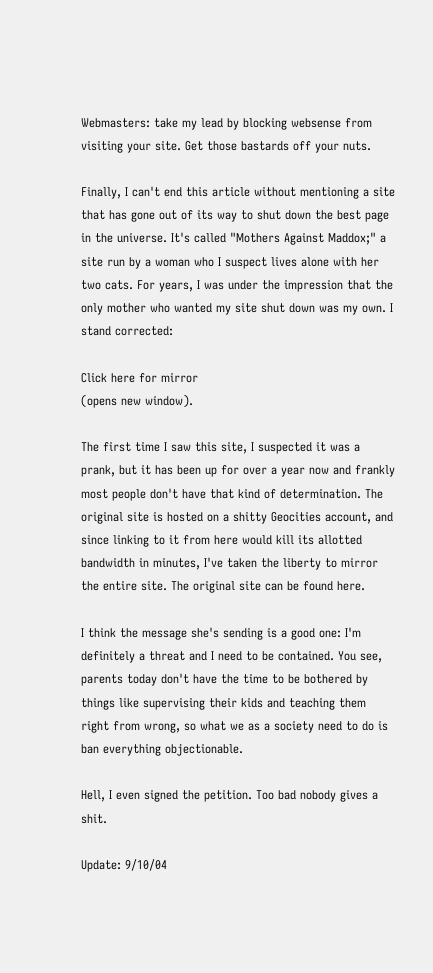Webmasters: take my lead by blocking websense from visiting your site. Get those bastards off your nuts.

Finally, I can't end this article without mentioning a site that has gone out of its way to shut down the best page in the universe. It's called "Mothers Against Maddox;" a site run by a woman who I suspect lives alone with her two cats. For years, I was under the impression that the only mother who wanted my site shut down was my own. I stand corrected:

Click here for mirror
(opens new window).

The first time I saw this site, I suspected it was a prank, but it has been up for over a year now and frankly most people don't have that kind of determination. The original site is hosted on a shitty Geocities account, and since linking to it from here would kill its allotted bandwidth in minutes, I've taken the liberty to mirror the entire site. The original site can be found here.

I think the message she's sending is a good one: I'm definitely a threat and I need to be contained. You see, parents today don't have the time to be bothered by things like supervising their kids and teaching them right from wrong, so what we as a society need to do is ban everything objectionable.

Hell, I even signed the petition. Too bad nobody gives a shit.

Update: 9/10/04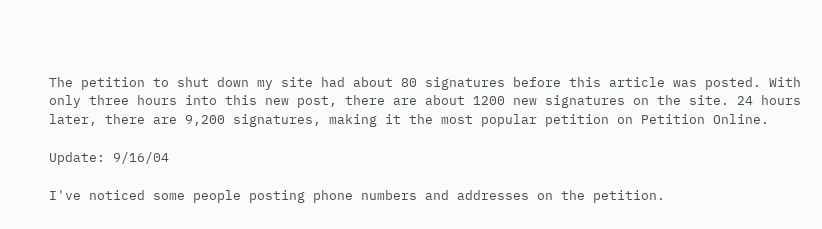The petition to shut down my site had about 80 signatures before this article was posted. With only three hours into this new post, there are about 1200 new signatures on the site. 24 hours later, there are 9,200 signatures, making it the most popular petition on Petition Online.

Update: 9/16/04

I've noticed some people posting phone numbers and addresses on the petition.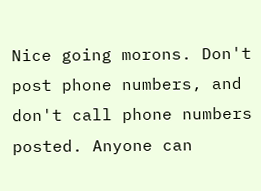Nice going morons. Don't post phone numbers, and don't call phone numbers posted. Anyone can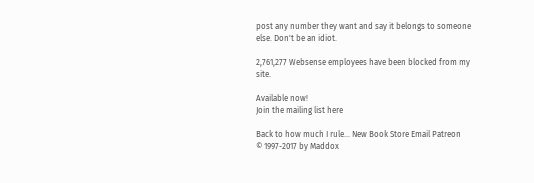post any number they want and say it belongs to someone else. Don't be an idiot.

2,761,277 Websense employees have been blocked from my site.

Available now!
Join the mailing list here

Back to how much I rule... New Book Store Email Patreon
© 1997-2017 by Maddox